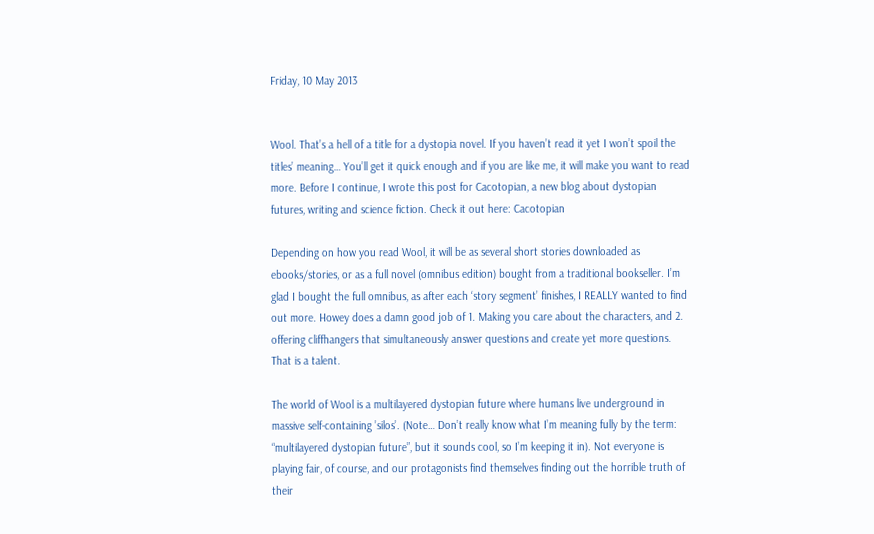Friday, 10 May 2013


Wool. That’s a hell of a title for a dystopia novel. If you haven’t read it yet I won’t spoil the titles’ meaning… You’ll get it quick enough and if you are like me, it will make you want to read more. Before I continue, I wrote this post for Cacotopian, a new blog about dystopian futures, writing and science fiction. Check it out here: Cacotopian

Depending on how you read Wool, it will be as several short stories downloaded as ebooks/stories, or as a full novel (omnibus edition) bought from a traditional bookseller. I’m glad I bought the full omnibus, as after each ‘story segment’ finishes, I REALLY wanted to find out more. Howey does a damn good job of 1. Making you care about the characters, and 2. offering cliffhangers that simultaneously answer questions and create yet more questions. That is a talent.

The world of Wool is a multilayered dystopian future where humans live underground in massive self-containing ’silos’. (Note… Don’t really know what I’m meaning fully by the term: “multilayered dystopian future”, but it sounds cool, so I’m keeping it in). Not everyone is playing fair, of course, and our protagonists find themselves finding out the horrible truth of their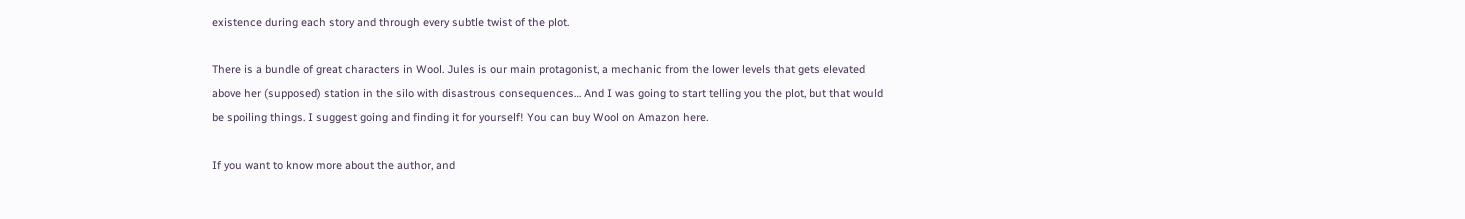existence during each story and through every subtle twist of the plot.

There is a bundle of great characters in Wool. Jules is our main protagonist, a mechanic from the lower levels that gets elevated above her (supposed) station in the silo with disastrous consequences… And I was going to start telling you the plot, but that would be spoiling things. I suggest going and finding it for yourself! You can buy Wool on Amazon here.

If you want to know more about the author, and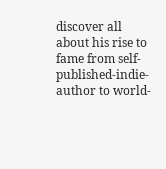discover all about his rise to fame from self-published-indie-author to world-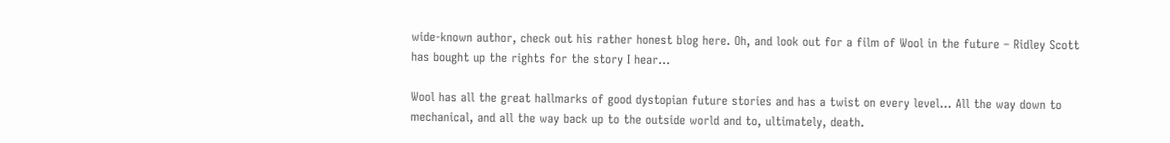wide-known author, check out his rather honest blog here. Oh, and look out for a film of Wool in the future – Ridley Scott has bought up the rights for the story I hear…

Wool has all the great hallmarks of good dystopian future stories and has a twist on every level… All the way down to mechanical, and all the way back up to the outside world and to, ultimately, death.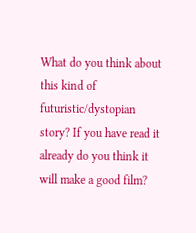What do you think about this kind of futuristic/dystopian story? If you have read it already do you think it will make a good film?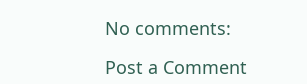No comments:

Post a Comment